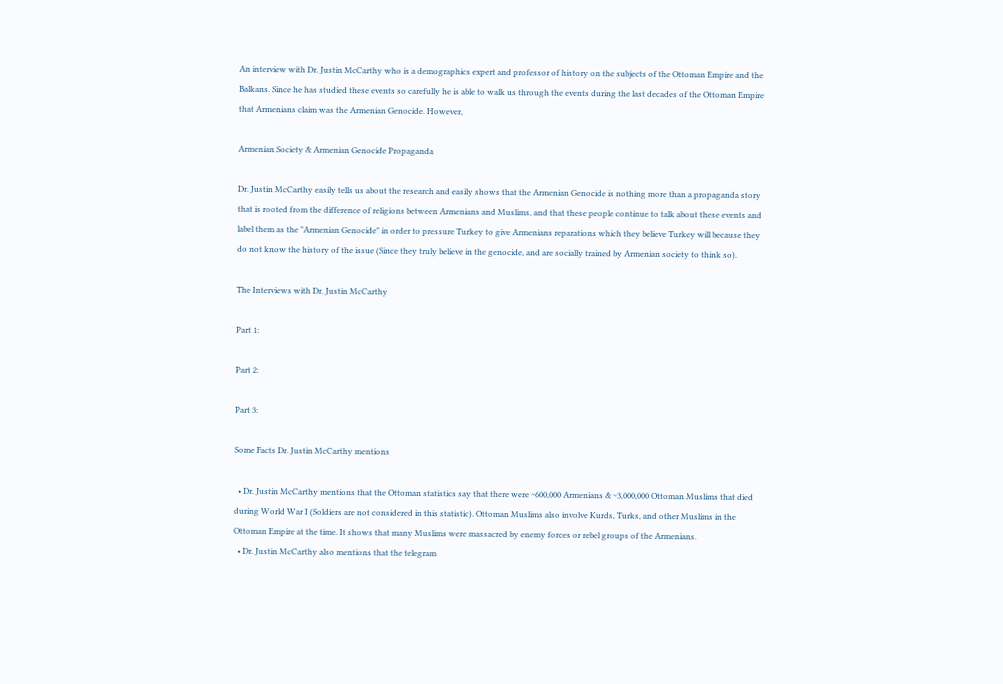An interview with Dr. Justin McCarthy who is a demographics expert and professor of history on the subjects of the Ottoman Empire and the Balkans. Since he has studied these events so carefully he is able to walk us through the events during the last decades of the Ottoman Empire that Armenians claim was the Armenian Genocide. However,

Armenian Society & Armenian Genocide Propaganda

Dr. Justin McCarthy easily tells us about the research and easily shows that the Armenian Genocide is nothing more than a propaganda story that is rooted from the difference of religions between Armenians and Muslims, and that these people continue to talk about these events and label them as the "Armenian Genocide" in order to pressure Turkey to give Armenians reparations which they believe Turkey will because they do not know the history of the issue (Since they truly believe in the genocide, and are socially trained by Armenian society to think so).

The Interviews with Dr. Justin McCarthy

Part 1:

Part 2:

Part 3:

Some Facts Dr. Justin McCarthy mentions

  • Dr. Justin McCarthy mentions that the Ottoman statistics say that there were ~600,000 Armenians & ~3,000,000 Ottoman Muslims that died during World War I (Soldiers are not considered in this statistic). Ottoman Muslims also involve Kurds, Turks, and other Muslims in the Ottoman Empire at the time. It shows that many Muslims were massacred by enemy forces or rebel groups of the Armenians.
  • Dr. Justin McCarthy also mentions that the telegram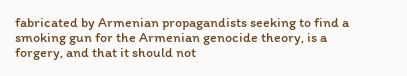fabricated by Armenian propagandists seeking to find a smoking gun for the Armenian genocide theory, is a forgery, and that it should not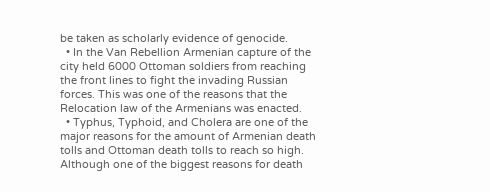be taken as scholarly evidence of genocide.
  • In the Van Rebellion Armenian capture of the city held 6000 Ottoman soldiers from reaching the front lines to fight the invading Russian forces. This was one of the reasons that the Relocation law of the Armenians was enacted.
  • Typhus, Typhoid, and Cholera are one of the major reasons for the amount of Armenian death tolls and Ottoman death tolls to reach so high. Although one of the biggest reasons for death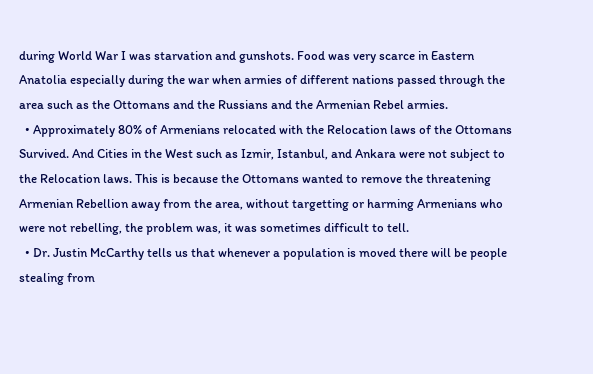during World War I was starvation and gunshots. Food was very scarce in Eastern Anatolia especially during the war when armies of different nations passed through the area such as the Ottomans and the Russians and the Armenian Rebel armies.
  • Approximately 80% of Armenians relocated with the Relocation laws of the Ottomans Survived. And Cities in the West such as Izmir, Istanbul, and Ankara were not subject to the Relocation laws. This is because the Ottomans wanted to remove the threatening Armenian Rebellion away from the area, without targetting or harming Armenians who were not rebelling, the problem was, it was sometimes difficult to tell.
  • Dr. Justin McCarthy tells us that whenever a population is moved there will be people stealing from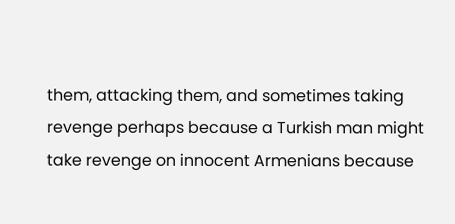them, attacking them, and sometimes taking revenge perhaps because a Turkish man might take revenge on innocent Armenians because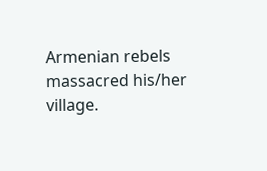Armenian rebels massacred his/her village.